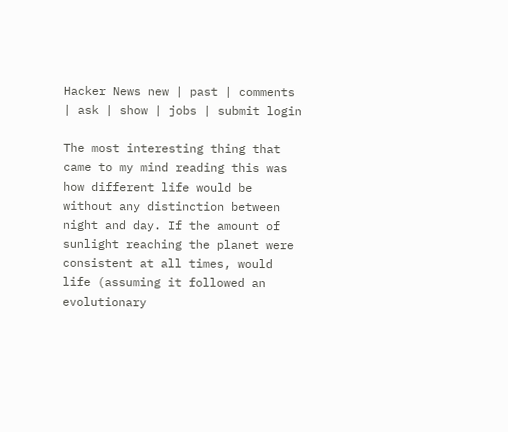Hacker News new | past | comments | ask | show | jobs | submit login

The most interesting thing that came to my mind reading this was how different life would be without any distinction between night and day. If the amount of sunlight reaching the planet were consistent at all times, would life (assuming it followed an evolutionary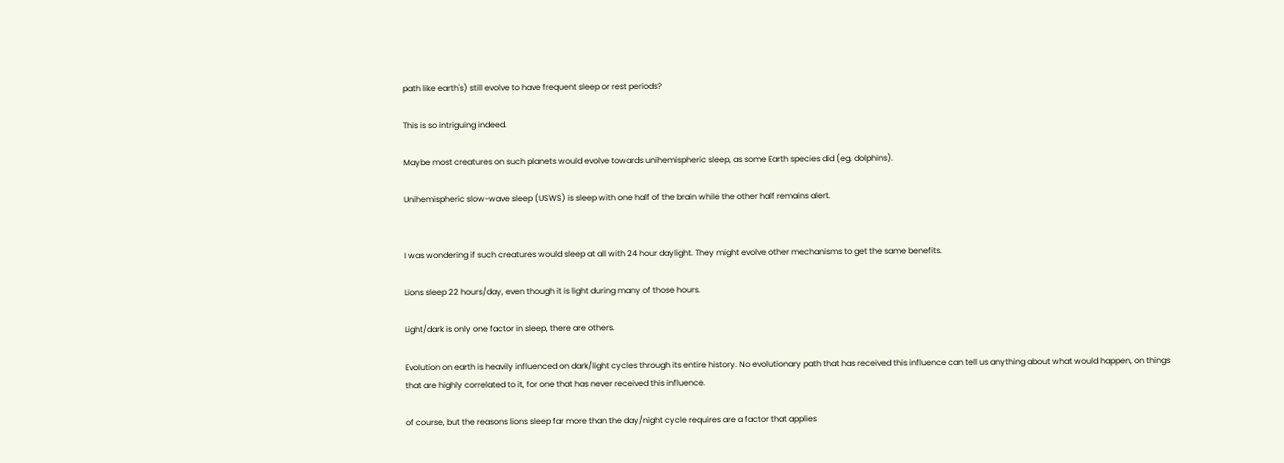path like earth's) still evolve to have frequent sleep or rest periods?

This is so intriguing indeed.

Maybe most creatures on such planets would evolve towards unihemispheric sleep, as some Earth species did (eg. dolphins).

Unihemispheric slow-wave sleep (USWS) is sleep with one half of the brain while the other half remains alert.


I was wondering if such creatures would sleep at all with 24 hour daylight. They might evolve other mechanisms to get the same benefits.

Lions sleep 22 hours/day, even though it is light during many of those hours.

Light/dark is only one factor in sleep, there are others.

Evolution on earth is heavily influenced on dark/light cycles through its entire history. No evolutionary path that has received this influence can tell us anything about what would happen, on things that are highly correlated to it, for one that has never received this influence.

of course, but the reasons lions sleep far more than the day/night cycle requires are a factor that applies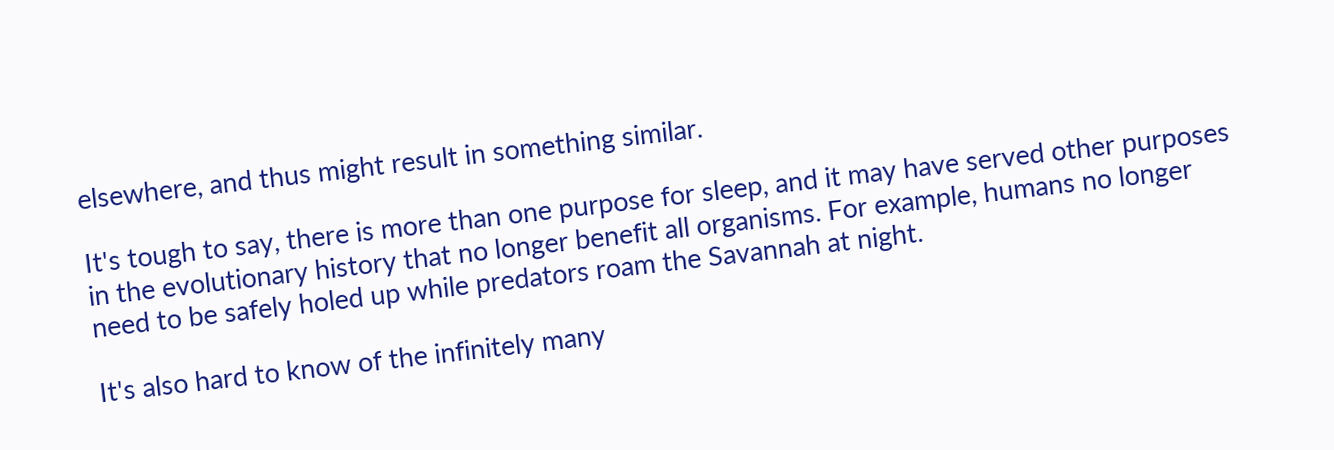elsewhere, and thus might result in something similar.

It's tough to say, there is more than one purpose for sleep, and it may have served other purposes in the evolutionary history that no longer benefit all organisms. For example, humans no longer need to be safely holed up while predators roam the Savannah at night.

It's also hard to know of the infinitely many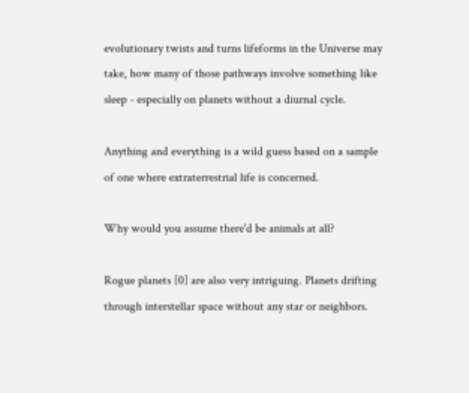evolutionary twists and turns lifeforms in the Universe may take, how many of those pathways involve something like sleep - especially on planets without a diurnal cycle.

Anything and everything is a wild guess based on a sample of one where extraterrestrial life is concerned.

Why would you assume there'd be animals at all?

Rogue planets [0] are also very intriguing. Planets drifting through interstellar space without any star or neighbors.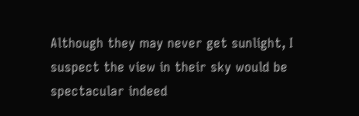Although they may never get sunlight, I suspect the view in their sky would be spectacular indeed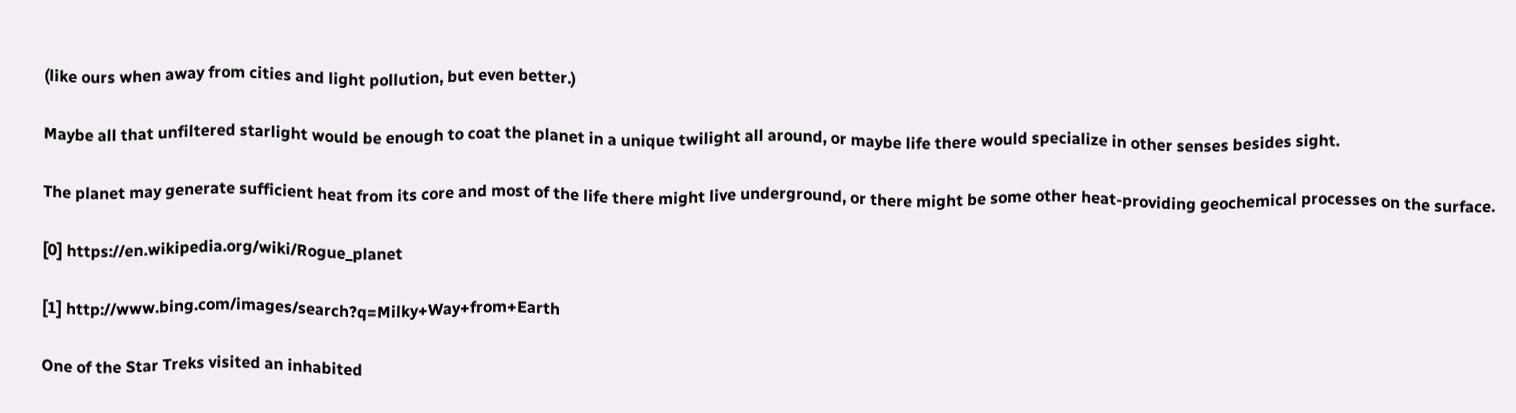(like ours when away from cities and light pollution, but even better.)

Maybe all that unfiltered starlight would be enough to coat the planet in a unique twilight all around, or maybe life there would specialize in other senses besides sight.

The planet may generate sufficient heat from its core and most of the life there might live underground, or there might be some other heat-providing geochemical processes on the surface.

[0] https://en.wikipedia.org/wiki/Rogue_planet

[1] http://www.bing.com/images/search?q=Milky+Way+from+Earth

One of the Star Treks visited an inhabited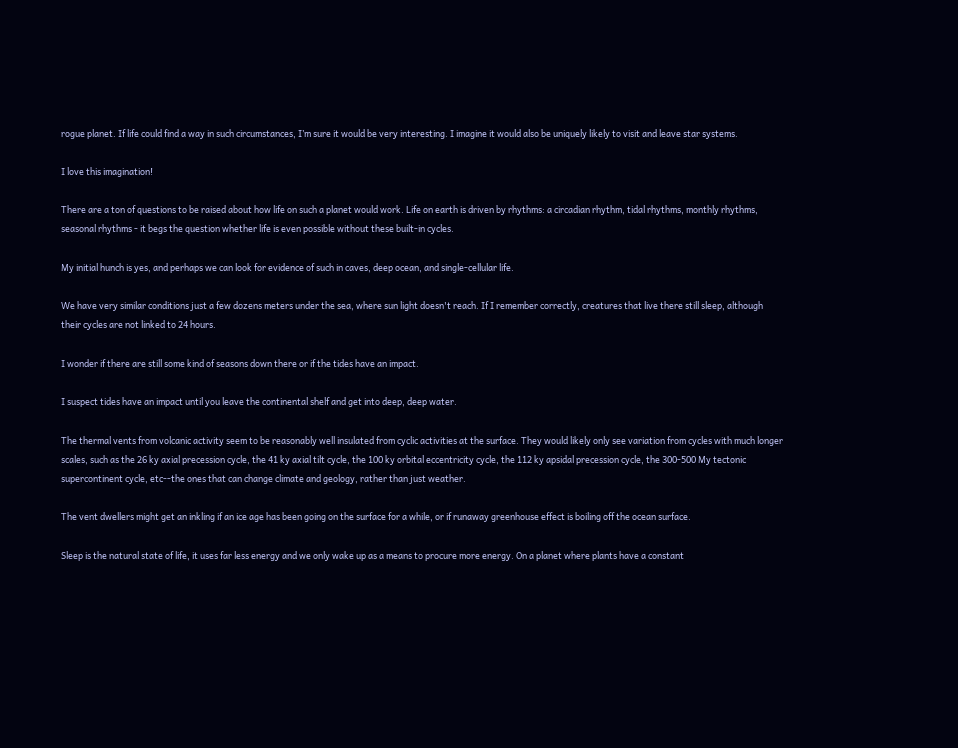rogue planet. If life could find a way in such circumstances, I’m sure it would be very interesting. I imagine it would also be uniquely likely to visit and leave star systems.

I love this imagination!

There are a ton of questions to be raised about how life on such a planet would work. Life on earth is driven by rhythms: a circadian rhythm, tidal rhythms, monthly rhythms, seasonal rhythms - it begs the question whether life is even possible without these built-in cycles.

My initial hunch is yes, and perhaps we can look for evidence of such in caves, deep ocean, and single-cellular life.

We have very similar conditions just a few dozens meters under the sea, where sun light doesn't reach. If I remember correctly, creatures that live there still sleep, although their cycles are not linked to 24 hours.

I wonder if there are still some kind of seasons down there or if the tides have an impact.

I suspect tides have an impact until you leave the continental shelf and get into deep, deep water.

The thermal vents from volcanic activity seem to be reasonably well insulated from cyclic activities at the surface. They would likely only see variation from cycles with much longer scales, such as the 26 ky axial precession cycle, the 41 ky axial tilt cycle, the 100 ky orbital eccentricity cycle, the 112 ky apsidal precession cycle, the 300-500 My tectonic supercontinent cycle, etc--the ones that can change climate and geology, rather than just weather.

The vent dwellers might get an inkling if an ice age has been going on the surface for a while, or if runaway greenhouse effect is boiling off the ocean surface.

Sleep is the natural state of life, it uses far less energy and we only wake up as a means to procure more energy. On a planet where plants have a constant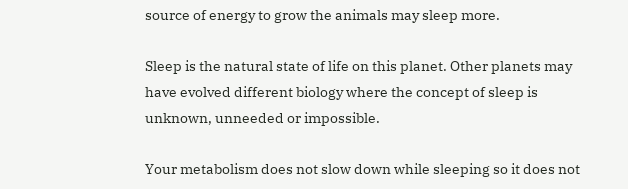source of energy to grow the animals may sleep more.

Sleep is the natural state of life on this planet. Other planets may have evolved different biology where the concept of sleep is unknown, unneeded or impossible.

Your metabolism does not slow down while sleeping so it does not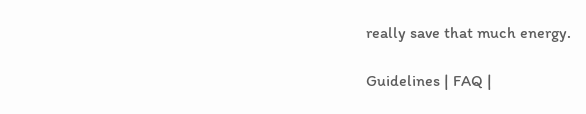really save that much energy.

Guidelines | FAQ |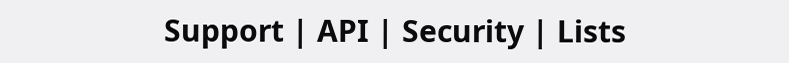Support | API | Security | Lists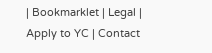| Bookmarklet | Legal | Apply to YC | Contact